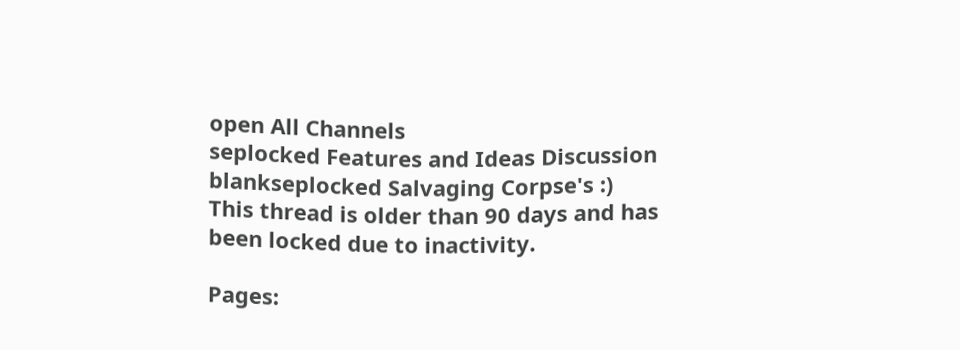open All Channels
seplocked Features and Ideas Discussion
blankseplocked Salvaging Corpse's :)
This thread is older than 90 days and has been locked due to inactivity.

Pages: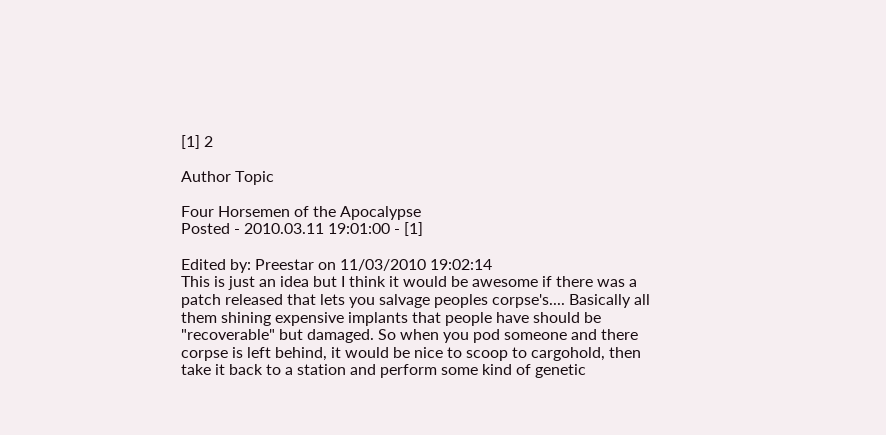[1] 2

Author Topic

Four Horsemen of the Apocalypse
Posted - 2010.03.11 19:01:00 - [1]

Edited by: Preestar on 11/03/2010 19:02:14
This is just an idea but I think it would be awesome if there was a patch released that lets you salvage peoples corpse's.... Basically all them shining expensive implants that people have should be "recoverable" but damaged. So when you pod someone and there corpse is left behind, it would be nice to scoop to cargohold, then take it back to a station and perform some kind of genetic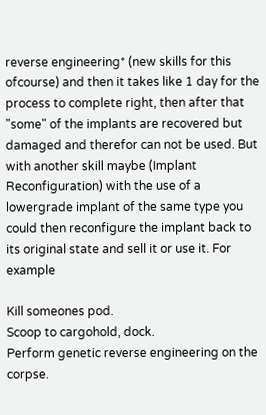reverse engineering* (new skills for this ofcourse) and then it takes like 1 day for the process to complete right, then after that "some" of the implants are recovered but damaged and therefor can not be used. But with another skill maybe (Implant Reconfiguration) with the use of a lowergrade implant of the same type you could then reconfigure the implant back to its original state and sell it or use it. For example

Kill someones pod.
Scoop to cargohold, dock.
Perform genetic reverse engineering on the corpse.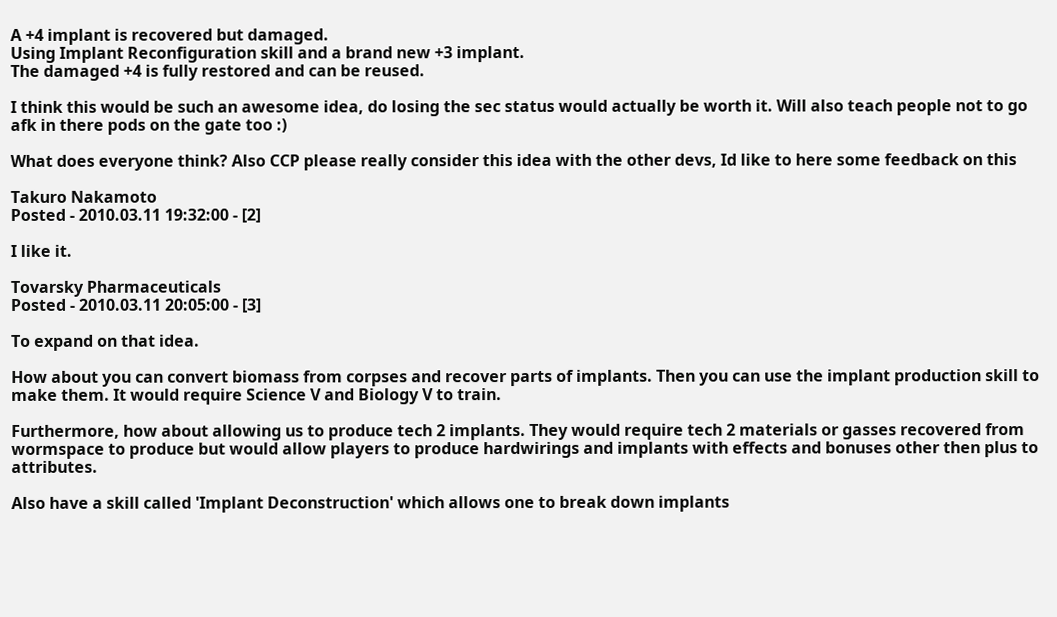A +4 implant is recovered but damaged.
Using Implant Reconfiguration skill and a brand new +3 implant.
The damaged +4 is fully restored and can be reused.

I think this would be such an awesome idea, do losing the sec status would actually be worth it. Will also teach people not to go afk in there pods on the gate too :)

What does everyone think? Also CCP please really consider this idea with the other devs, Id like to here some feedback on this

Takuro Nakamoto
Posted - 2010.03.11 19:32:00 - [2]

I like it.

Tovarsky Pharmaceuticals
Posted - 2010.03.11 20:05:00 - [3]

To expand on that idea.

How about you can convert biomass from corpses and recover parts of implants. Then you can use the implant production skill to make them. It would require Science V and Biology V to train.

Furthermore, how about allowing us to produce tech 2 implants. They would require tech 2 materials or gasses recovered from wormspace to produce but would allow players to produce hardwirings and implants with effects and bonuses other then plus to attributes.

Also have a skill called 'Implant Deconstruction' which allows one to break down implants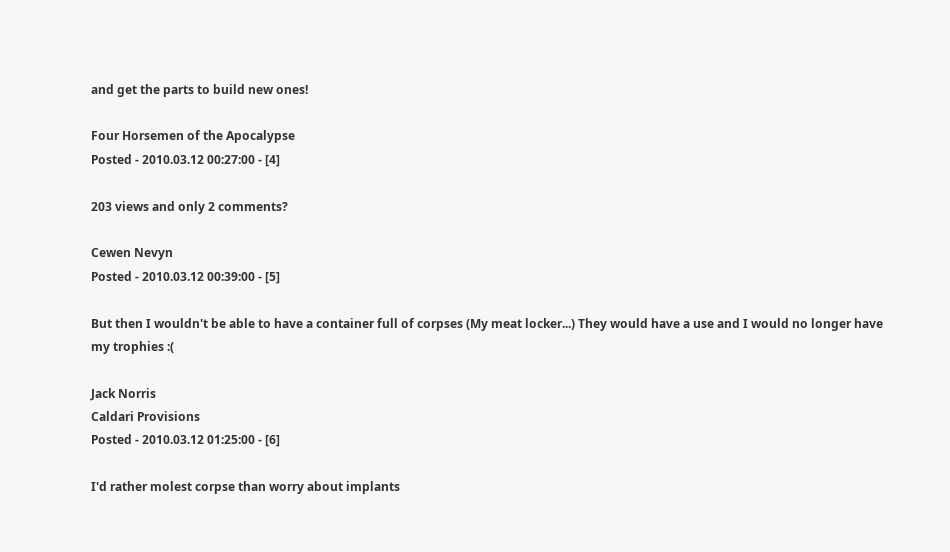and get the parts to build new ones!

Four Horsemen of the Apocalypse
Posted - 2010.03.12 00:27:00 - [4]

203 views and only 2 comments?

Cewen Nevyn
Posted - 2010.03.12 00:39:00 - [5]

But then I wouldn't be able to have a container full of corpses (My meat locker...) They would have a use and I would no longer have my trophies :(

Jack Norris
Caldari Provisions
Posted - 2010.03.12 01:25:00 - [6]

I'd rather molest corpse than worry about implants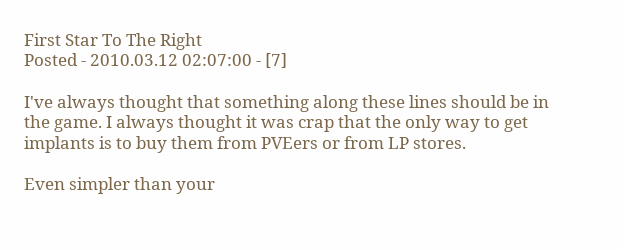First Star To The Right
Posted - 2010.03.12 02:07:00 - [7]

I've always thought that something along these lines should be in the game. I always thought it was crap that the only way to get implants is to buy them from PVEers or from LP stores.

Even simpler than your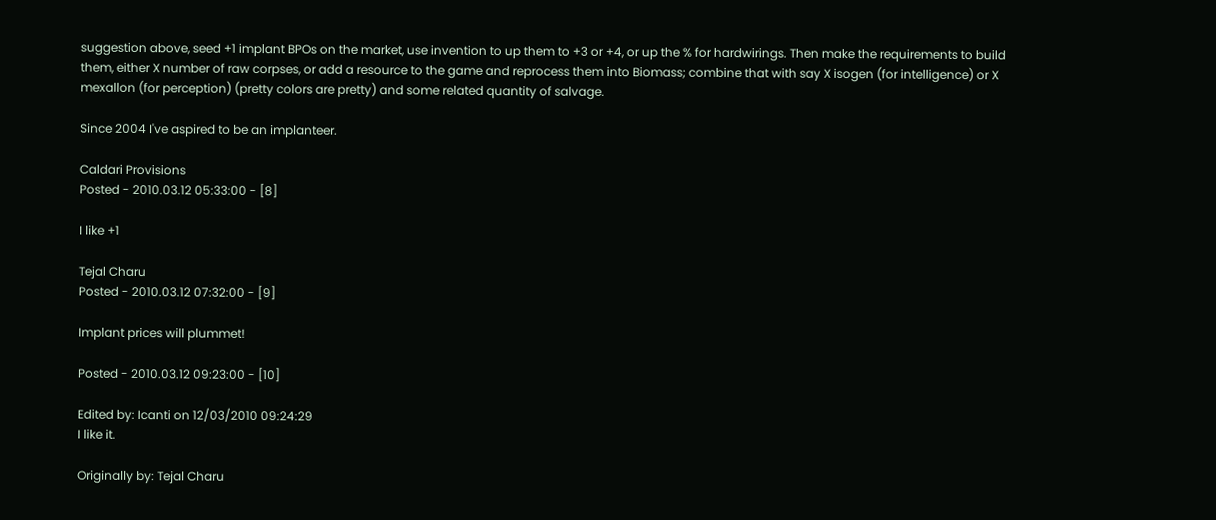suggestion above, seed +1 implant BPOs on the market, use invention to up them to +3 or +4, or up the % for hardwirings. Then make the requirements to build them, either X number of raw corpses, or add a resource to the game and reprocess them into Biomass; combine that with say X isogen (for intelligence) or X mexallon (for perception) (pretty colors are pretty) and some related quantity of salvage.

Since 2004 I've aspired to be an implanteer.

Caldari Provisions
Posted - 2010.03.12 05:33:00 - [8]

I like +1

Tejal Charu
Posted - 2010.03.12 07:32:00 - [9]

Implant prices will plummet!

Posted - 2010.03.12 09:23:00 - [10]

Edited by: Icanti on 12/03/2010 09:24:29
I like it.

Originally by: Tejal Charu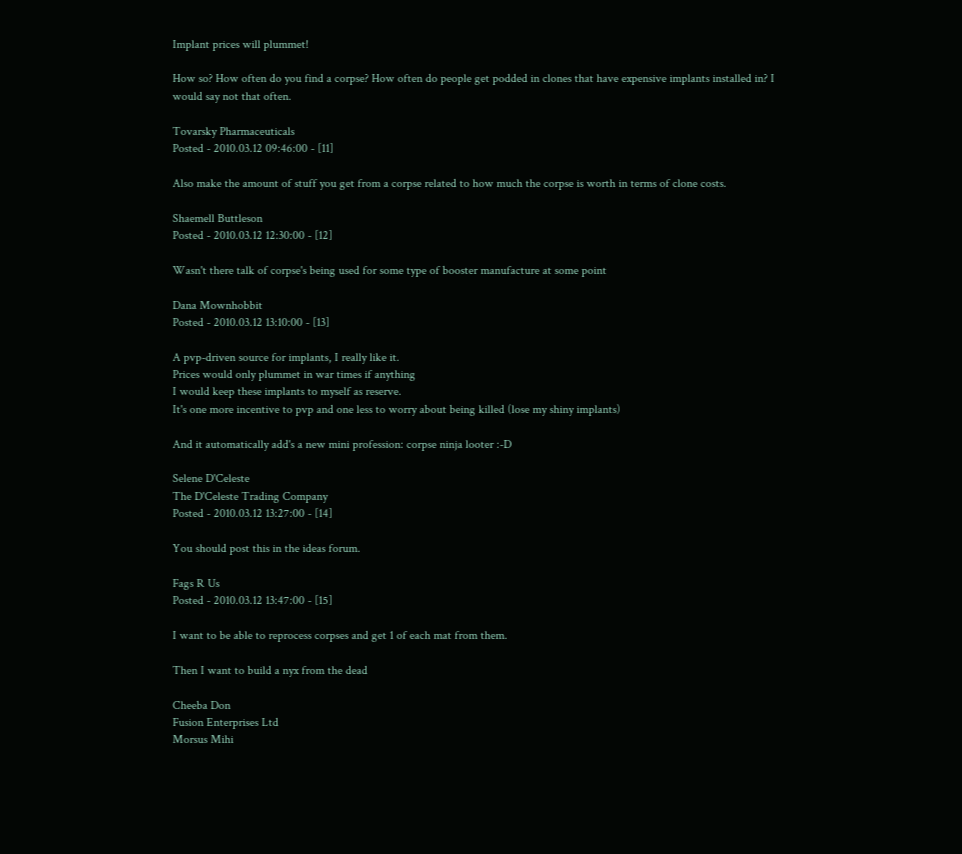Implant prices will plummet!

How so? How often do you find a corpse? How often do people get podded in clones that have expensive implants installed in? I would say not that often.

Tovarsky Pharmaceuticals
Posted - 2010.03.12 09:46:00 - [11]

Also make the amount of stuff you get from a corpse related to how much the corpse is worth in terms of clone costs.

Shaemell Buttleson
Posted - 2010.03.12 12:30:00 - [12]

Wasn't there talk of corpse's being used for some type of booster manufacture at some point

Dana Mownhobbit
Posted - 2010.03.12 13:10:00 - [13]

A pvp-driven source for implants, I really like it.
Prices would only plummet in war times if anything
I would keep these implants to myself as reserve.
It's one more incentive to pvp and one less to worry about being killed (lose my shiny implants)

And it automatically add's a new mini profession: corpse ninja looter :-D

Selene D'Celeste
The D'Celeste Trading Company
Posted - 2010.03.12 13:27:00 - [14]

You should post this in the ideas forum.

Fags R Us
Posted - 2010.03.12 13:47:00 - [15]

I want to be able to reprocess corpses and get 1 of each mat from them.

Then I want to build a nyx from the dead

Cheeba Don
Fusion Enterprises Ltd
Morsus Mihi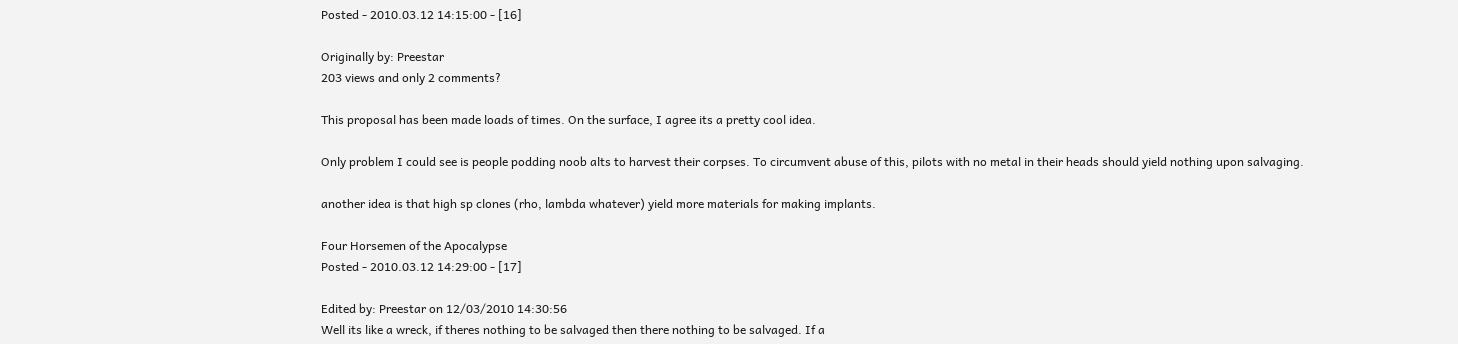Posted - 2010.03.12 14:15:00 - [16]

Originally by: Preestar
203 views and only 2 comments?

This proposal has been made loads of times. On the surface, I agree its a pretty cool idea.

Only problem I could see is people podding noob alts to harvest their corpses. To circumvent abuse of this, pilots with no metal in their heads should yield nothing upon salvaging.

another idea is that high sp clones (rho, lambda whatever) yield more materials for making implants.

Four Horsemen of the Apocalypse
Posted - 2010.03.12 14:29:00 - [17]

Edited by: Preestar on 12/03/2010 14:30:56
Well its like a wreck, if theres nothing to be salvaged then there nothing to be salvaged. If a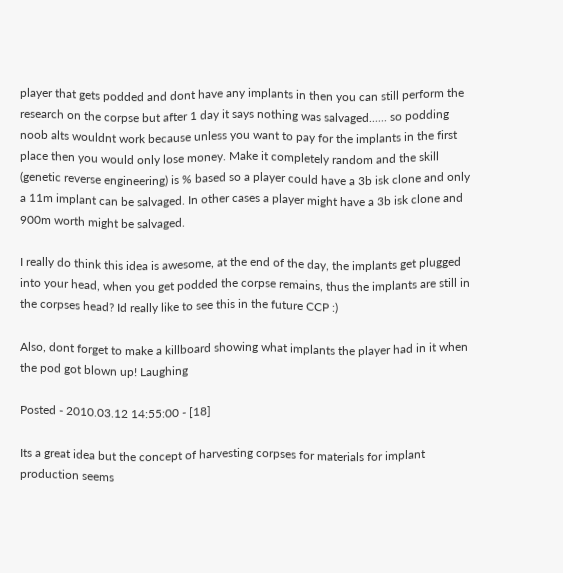player that gets podded and dont have any implants in then you can still perform the research on the corpse but after 1 day it says nothing was salvaged...... so podding noob alts wouldnt work because unless you want to pay for the implants in the first place then you would only lose money. Make it completely random and the skill (genetic reverse engineering) is % based so a player could have a 3b isk clone and only a 11m implant can be salvaged. In other cases a player might have a 3b isk clone and 900m worth might be salvaged.

I really do think this idea is awesome, at the end of the day, the implants get plugged into your head, when you get podded the corpse remains, thus the implants are still in the corpses head? Id really like to see this in the future CCP :)

Also, dont forget to make a killboard showing what implants the player had in it when the pod got blown up! Laughing

Posted - 2010.03.12 14:55:00 - [18]

Its a great idea but the concept of harvesting corpses for materials for implant production seems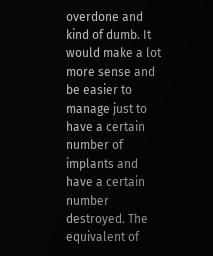overdone and kind of dumb. It would make a lot more sense and be easier to manage just to have a certain number of implants and have a certain number destroyed. The equivalent of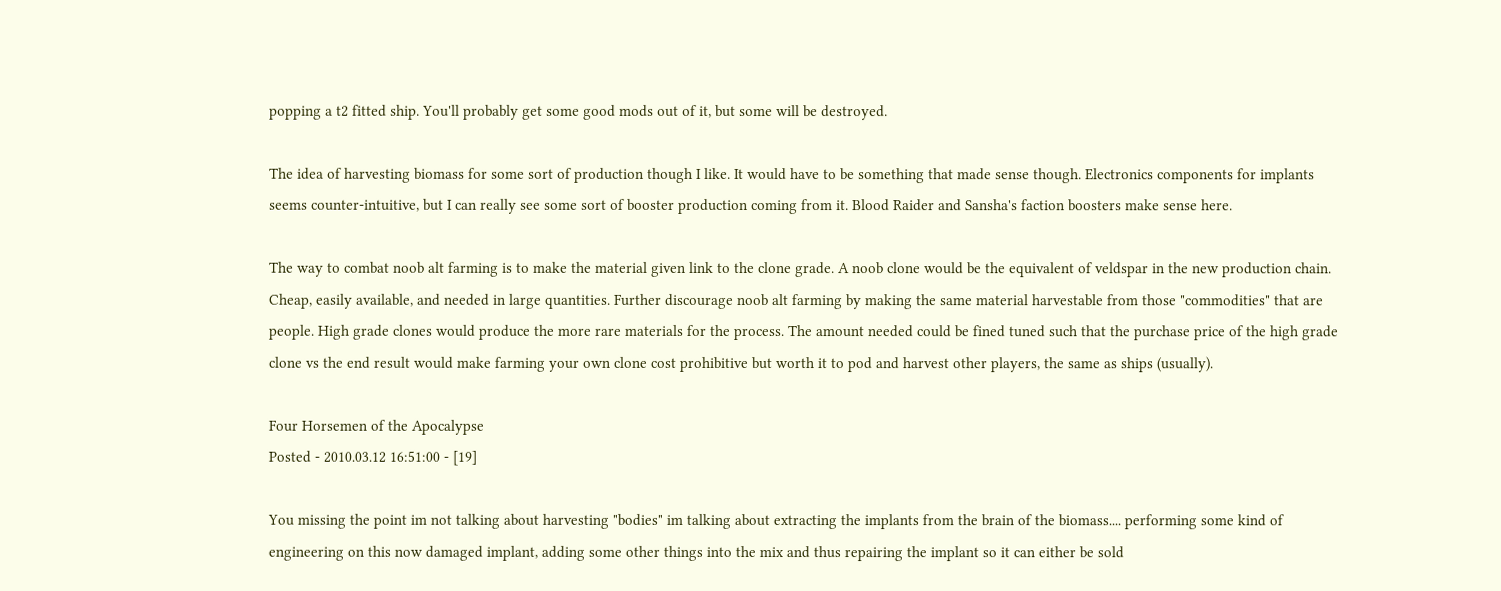popping a t2 fitted ship. You'll probably get some good mods out of it, but some will be destroyed.

The idea of harvesting biomass for some sort of production though I like. It would have to be something that made sense though. Electronics components for implants seems counter-intuitive, but I can really see some sort of booster production coming from it. Blood Raider and Sansha's faction boosters make sense here.

The way to combat noob alt farming is to make the material given link to the clone grade. A noob clone would be the equivalent of veldspar in the new production chain. Cheap, easily available, and needed in large quantities. Further discourage noob alt farming by making the same material harvestable from those "commodities" that are people. High grade clones would produce the more rare materials for the process. The amount needed could be fined tuned such that the purchase price of the high grade clone vs the end result would make farming your own clone cost prohibitive but worth it to pod and harvest other players, the same as ships (usually).

Four Horsemen of the Apocalypse
Posted - 2010.03.12 16:51:00 - [19]

You missing the point im not talking about harvesting "bodies" im talking about extracting the implants from the brain of the biomass.... performing some kind of engineering on this now damaged implant, adding some other things into the mix and thus repairing the implant so it can either be sold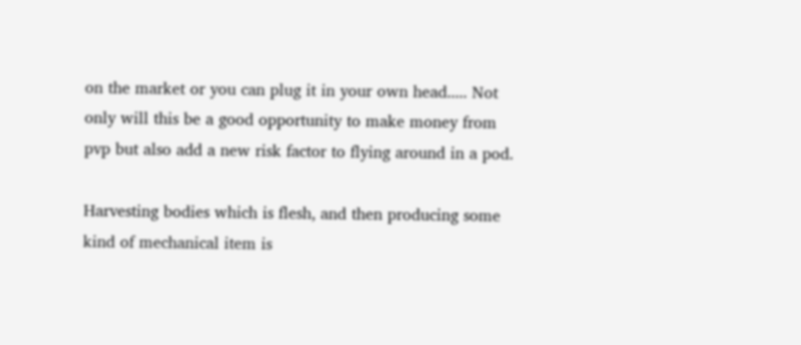on the market or you can plug it in your own head..... Not only will this be a good opportunity to make money from pvp but also add a new risk factor to flying around in a pod.

Harvesting bodies which is flesh, and then producing some kind of mechanical item is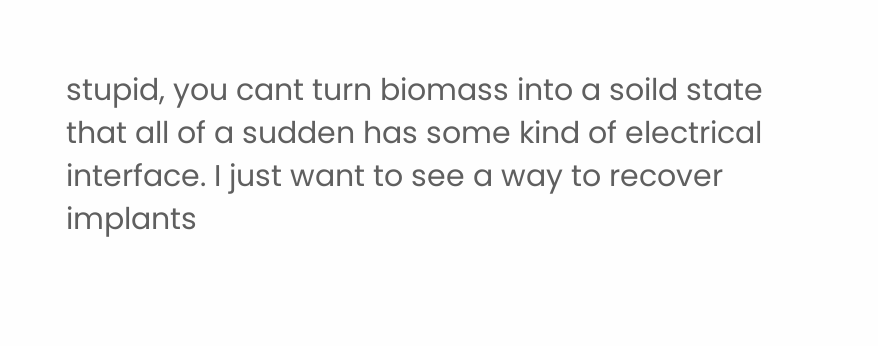stupid, you cant turn biomass into a soild state that all of a sudden has some kind of electrical interface. I just want to see a way to recover implants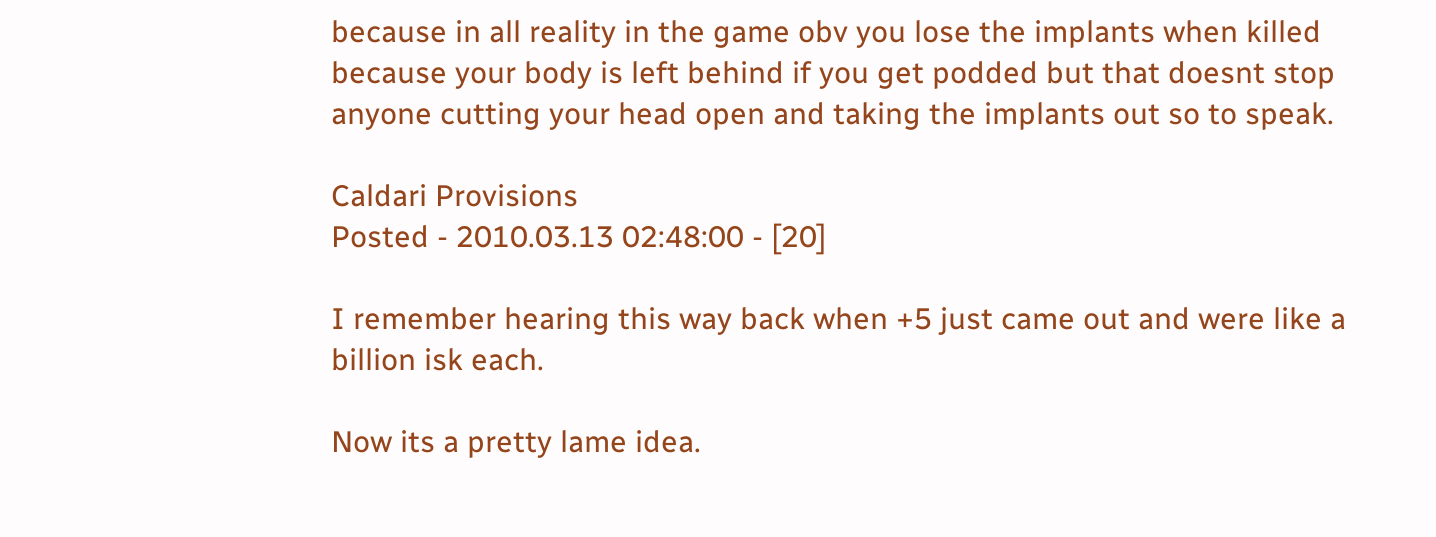because in all reality in the game obv you lose the implants when killed because your body is left behind if you get podded but that doesnt stop anyone cutting your head open and taking the implants out so to speak.

Caldari Provisions
Posted - 2010.03.13 02:48:00 - [20]

I remember hearing this way back when +5 just came out and were like a billion isk each.

Now its a pretty lame idea.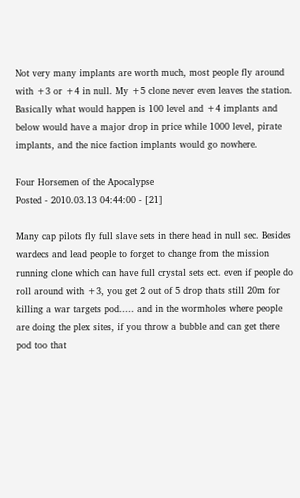Not very many implants are worth much, most people fly around with +3 or +4 in null. My +5 clone never even leaves the station. Basically what would happen is 100 level and +4 implants and below would have a major drop in price while 1000 level, pirate implants, and the nice faction implants would go nowhere.

Four Horsemen of the Apocalypse
Posted - 2010.03.13 04:44:00 - [21]

Many cap pilots fly full slave sets in there head in null sec. Besides wardecs and lead people to forget to change from the mission running clone which can have full crystal sets ect. even if people do roll around with +3, you get 2 out of 5 drop thats still 20m for killing a war targets pod..... and in the wormholes where people are doing the plex sites, if you throw a bubble and can get there pod too that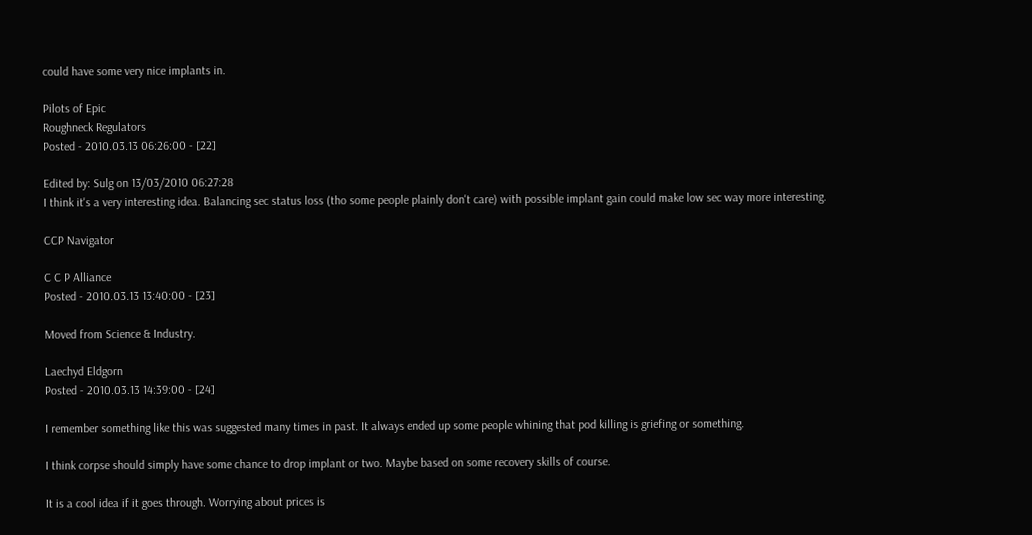could have some very nice implants in.

Pilots of Epic
Roughneck Regulators
Posted - 2010.03.13 06:26:00 - [22]

Edited by: Sulg on 13/03/2010 06:27:28
I think it's a very interesting idea. Balancing sec status loss (tho some people plainly don't care) with possible implant gain could make low sec way more interesting.

CCP Navigator

C C P Alliance
Posted - 2010.03.13 13:40:00 - [23]

Moved from Science & Industry.

Laechyd Eldgorn
Posted - 2010.03.13 14:39:00 - [24]

I remember something like this was suggested many times in past. It always ended up some people whining that pod killing is griefing or something.

I think corpse should simply have some chance to drop implant or two. Maybe based on some recovery skills of course.

It is a cool idea if it goes through. Worrying about prices is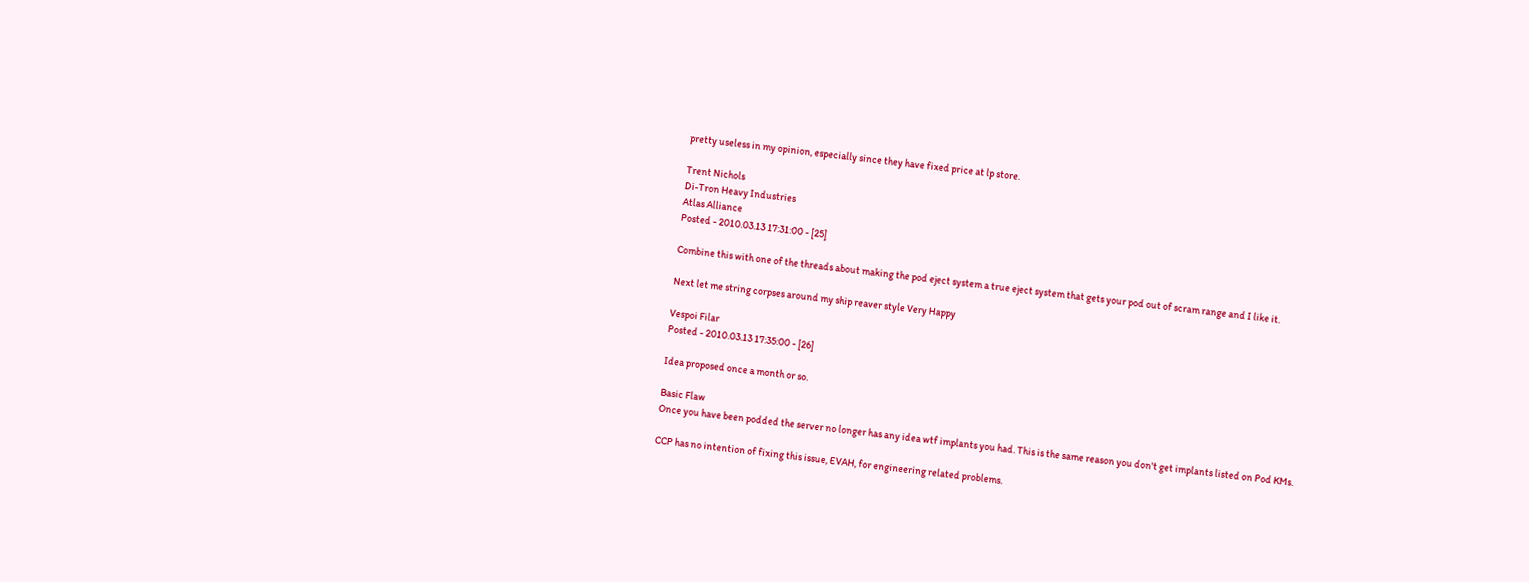pretty useless in my opinion, especially since they have fixed price at lp store.

Trent Nichols
Di-Tron Heavy Industries
Atlas Alliance
Posted - 2010.03.13 17:31:00 - [25]

Combine this with one of the threads about making the pod eject system a true eject system that gets your pod out of scram range and I like it.

Next let me string corpses around my ship reaver style Very Happy

Vespoi Filar
Posted - 2010.03.13 17:35:00 - [26]

Idea proposed once a month or so.

Basic Flaw
Once you have been podded the server no longer has any idea wtf implants you had. This is the same reason you don't get implants listed on Pod KMs.

CCP has no intention of fixing this issue, EVAH, for engineering related problems.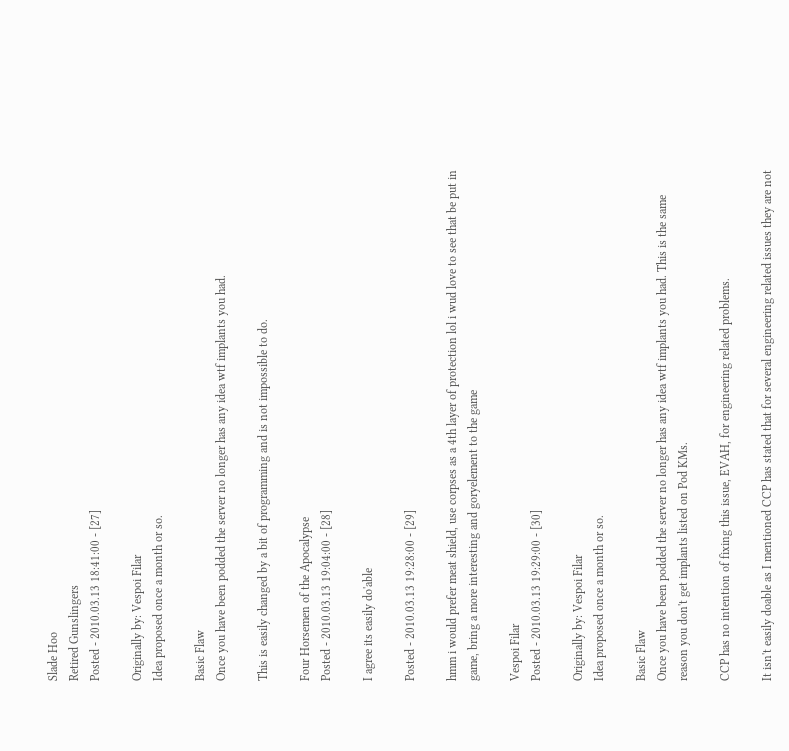Slade Hoo
Retired Gunslingers
Posted - 2010.03.13 18:41:00 - [27]

Originally by: Vespoi Filar
Idea proposed once a month or so.

Basic Flaw
Once you have been podded the server no longer has any idea wtf implants you had.

This is easily changed by a bit of programming and is not impossible to do.

Four Horsemen of the Apocalypse
Posted - 2010.03.13 19:04:00 - [28]

I agree its easily do'able

Posted - 2010.03.13 19:28:00 - [29]

hmm i would prefer meat shield, use corpses as a 4th layer of protection lol i wud love to see that be put in game, bring a more interesting and goryelement to the game

Vespoi Filar
Posted - 2010.03.13 19:29:00 - [30]

Originally by: Vespoi Filar
Idea proposed once a month or so.

Basic Flaw
Once you have been podded the server no longer has any idea wtf implants you had. This is the same reason you don't get implants listed on Pod KMs.

CCP has no intention of fixing this issue, EVAH, for engineering related problems.

It isn't easily doable as I mentioned CCP has stated that for several engineering related issues they are not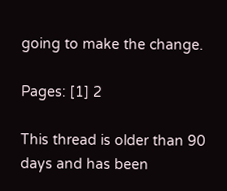going to make the change.

Pages: [1] 2

This thread is older than 90 days and has been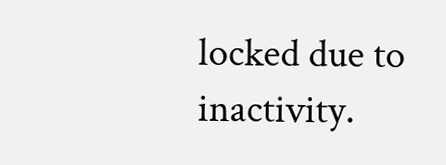locked due to inactivity.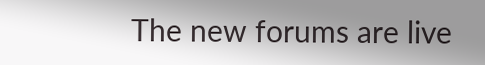The new forums are live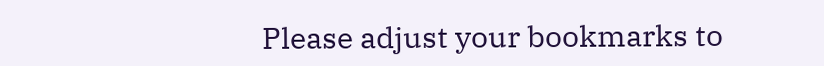Please adjust your bookmarks to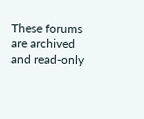These forums are archived and read-only